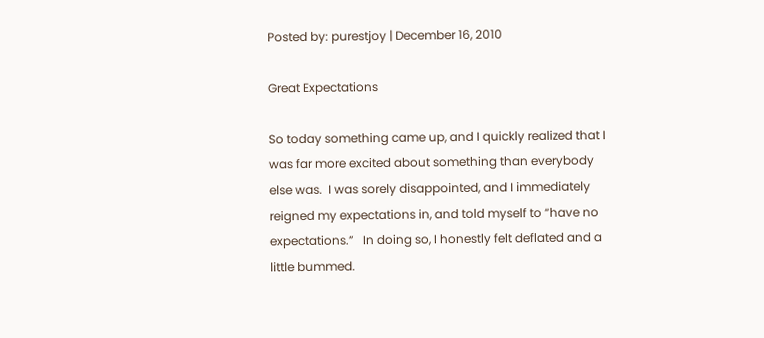Posted by: purestjoy | December 16, 2010

Great Expectations

So today something came up, and I quickly realized that I was far more excited about something than everybody else was.  I was sorely disappointed, and I immediately reigned my expectations in, and told myself to “have no expectations.”   In doing so, I honestly felt deflated and a little bummed.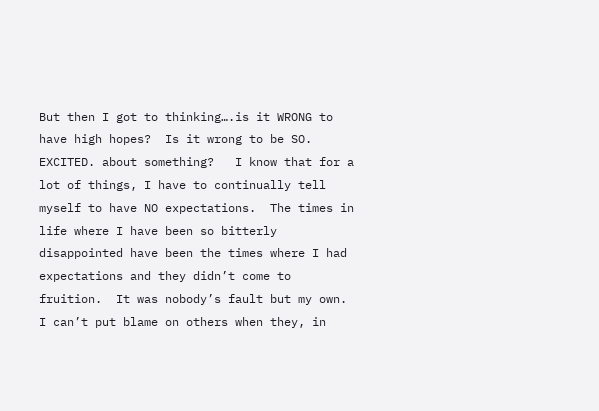But then I got to thinking….is it WRONG to have high hopes?  Is it wrong to be SO. EXCITED. about something?   I know that for a lot of things, I have to continually tell myself to have NO expectations.  The times in life where I have been so bitterly disappointed have been the times where I had expectations and they didn’t come to fruition.  It was nobody’s fault but my own.  I can’t put blame on others when they, in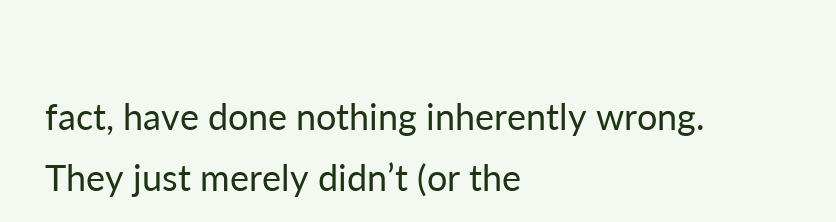fact, have done nothing inherently wrong. They just merely didn’t (or the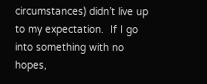circumstances) didn’t live up to my expectation.  If I go into something with no hopes,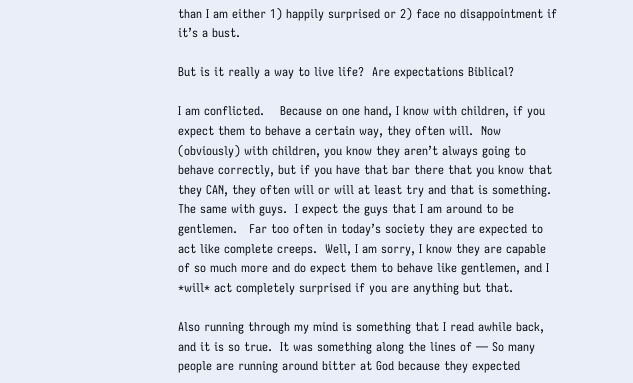than I am either 1) happily surprised or 2) face no disappointment if it’s a bust.

But is it really a way to live life?  Are expectations Biblical?

I am conflicted.    Because on one hand, I know with children, if you expect them to behave a certain way, they often will.  Now (obviously) with children, you know they aren’t always going to behave correctly, but if you have that bar there that you know that they CAN, they often will or will at least try and that is something.  The same with guys.  I expect the guys that I am around to be gentlemen.   Far too often in today’s society they are expected to act like complete creeps.  Well, I am sorry, I know they are capable of so much more and do expect them to behave like gentlemen, and I *will* act completely surprised if you are anything but that.

Also running through my mind is something that I read awhile back, and it is so true.  It was something along the lines of — So many people are running around bitter at God because they expected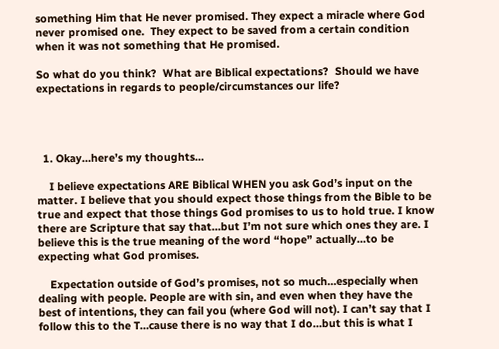something Him that He never promised. They expect a miracle where God never promised one.  They expect to be saved from a certain condition when it was not something that He promised.

So what do you think?  What are Biblical expectations?  Should we have expectations in regards to people/circumstances our life?




  1. Okay…here’s my thoughts…

    I believe expectations ARE Biblical WHEN you ask God’s input on the matter. I believe that you should expect those things from the Bible to be true and expect that those things God promises to us to hold true. I know there are Scripture that say that…but I’m not sure which ones they are. I believe this is the true meaning of the word “hope” actually…to be expecting what God promises.

    Expectation outside of God’s promises, not so much…especially when dealing with people. People are with sin, and even when they have the best of intentions, they can fail you (where God will not). I can’t say that I follow this to the T…cause there is no way that I do…but this is what I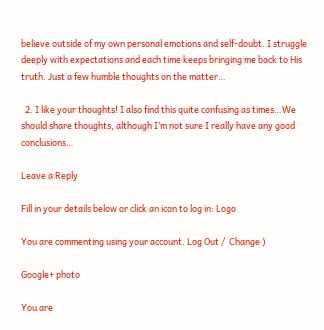believe outside of my own personal emotions and self-doubt. I struggle deeply with expectations and each time keeps bringing me back to His truth. Just a few humble thoughts on the matter…

  2. I like your thoughts! I also find this quite confusing as times…We should share thoughts, although I’m not sure I really have any good conclusions…

Leave a Reply

Fill in your details below or click an icon to log in: Logo

You are commenting using your account. Log Out /  Change )

Google+ photo

You are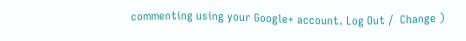commenting using your Google+ account. Log Out /  Change )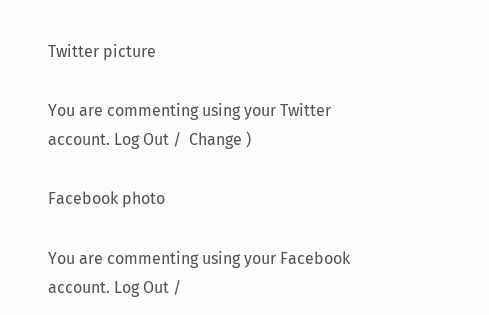Twitter picture

You are commenting using your Twitter account. Log Out /  Change )

Facebook photo

You are commenting using your Facebook account. Log Out /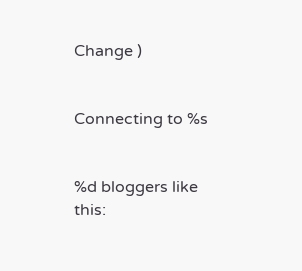Change )


Connecting to %s


%d bloggers like this: